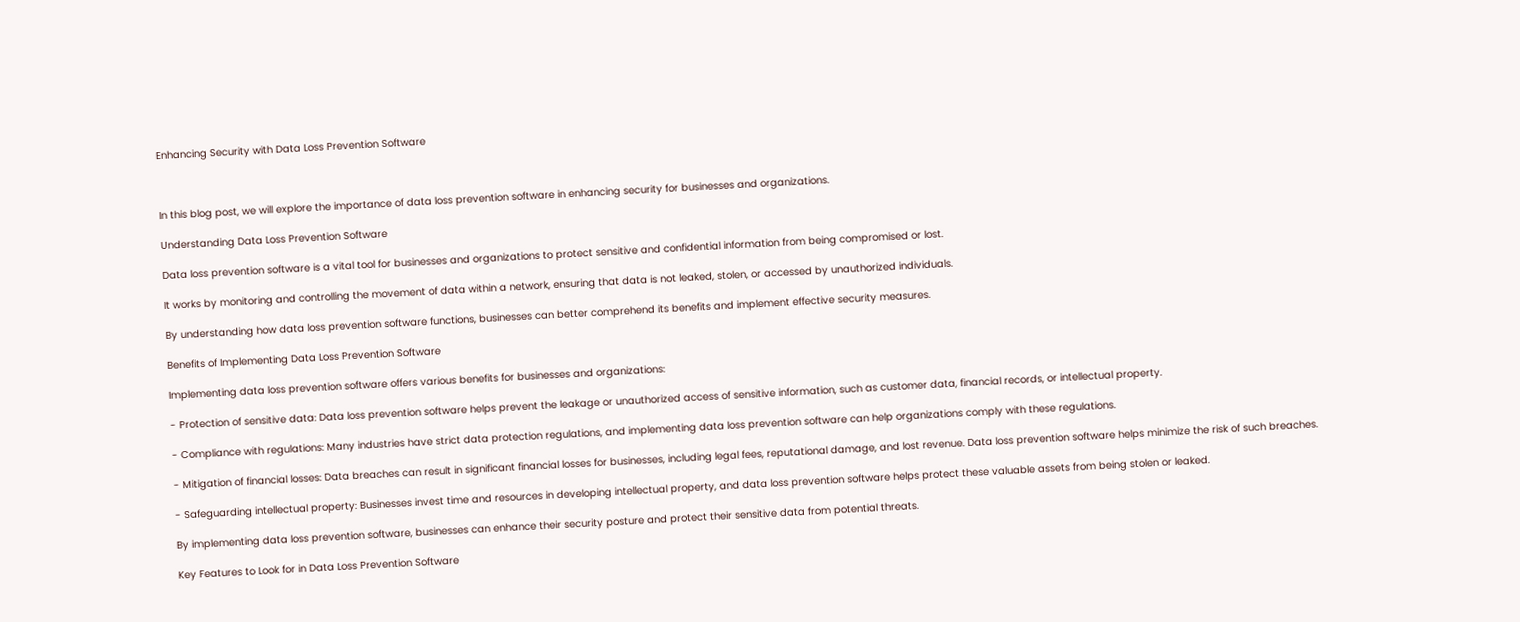Enhancing Security with Data Loss Prevention Software



In this blog post, we will explore the importance of data loss prevention software in enhancing security for businesses and organizations.

Understanding Data Loss Prevention Software

Data loss prevention software is a vital tool for businesses and organizations to protect sensitive and confidential information from being compromised or lost.

It works by monitoring and controlling the movement of data within a network, ensuring that data is not leaked, stolen, or accessed by unauthorized individuals.

By understanding how data loss prevention software functions, businesses can better comprehend its benefits and implement effective security measures.

Benefits of Implementing Data Loss Prevention Software

Implementing data loss prevention software offers various benefits for businesses and organizations:

- Protection of sensitive data: Data loss prevention software helps prevent the leakage or unauthorized access of sensitive information, such as customer data, financial records, or intellectual property.

- Compliance with regulations: Many industries have strict data protection regulations, and implementing data loss prevention software can help organizations comply with these regulations.

- Mitigation of financial losses: Data breaches can result in significant financial losses for businesses, including legal fees, reputational damage, and lost revenue. Data loss prevention software helps minimize the risk of such breaches.

- Safeguarding intellectual property: Businesses invest time and resources in developing intellectual property, and data loss prevention software helps protect these valuable assets from being stolen or leaked.

By implementing data loss prevention software, businesses can enhance their security posture and protect their sensitive data from potential threats.

Key Features to Look for in Data Loss Prevention Software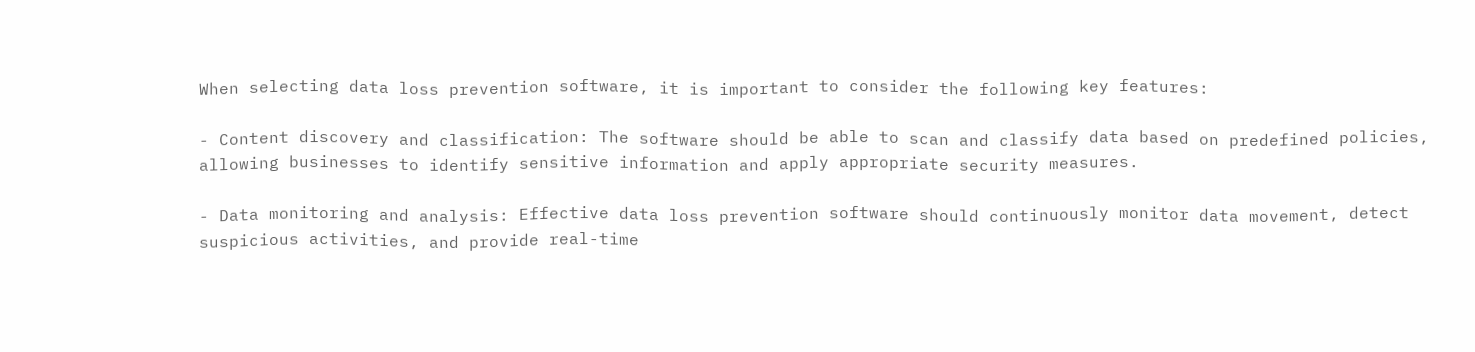When selecting data loss prevention software, it is important to consider the following key features:

- Content discovery and classification: The software should be able to scan and classify data based on predefined policies, allowing businesses to identify sensitive information and apply appropriate security measures.

- Data monitoring and analysis: Effective data loss prevention software should continuously monitor data movement, detect suspicious activities, and provide real-time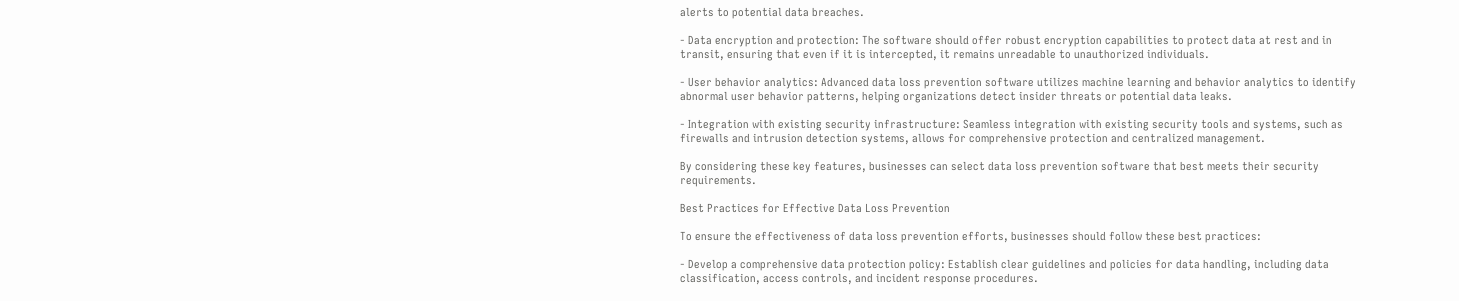alerts to potential data breaches.

- Data encryption and protection: The software should offer robust encryption capabilities to protect data at rest and in transit, ensuring that even if it is intercepted, it remains unreadable to unauthorized individuals.

- User behavior analytics: Advanced data loss prevention software utilizes machine learning and behavior analytics to identify abnormal user behavior patterns, helping organizations detect insider threats or potential data leaks.

- Integration with existing security infrastructure: Seamless integration with existing security tools and systems, such as firewalls and intrusion detection systems, allows for comprehensive protection and centralized management.

By considering these key features, businesses can select data loss prevention software that best meets their security requirements.

Best Practices for Effective Data Loss Prevention

To ensure the effectiveness of data loss prevention efforts, businesses should follow these best practices:

- Develop a comprehensive data protection policy: Establish clear guidelines and policies for data handling, including data classification, access controls, and incident response procedures.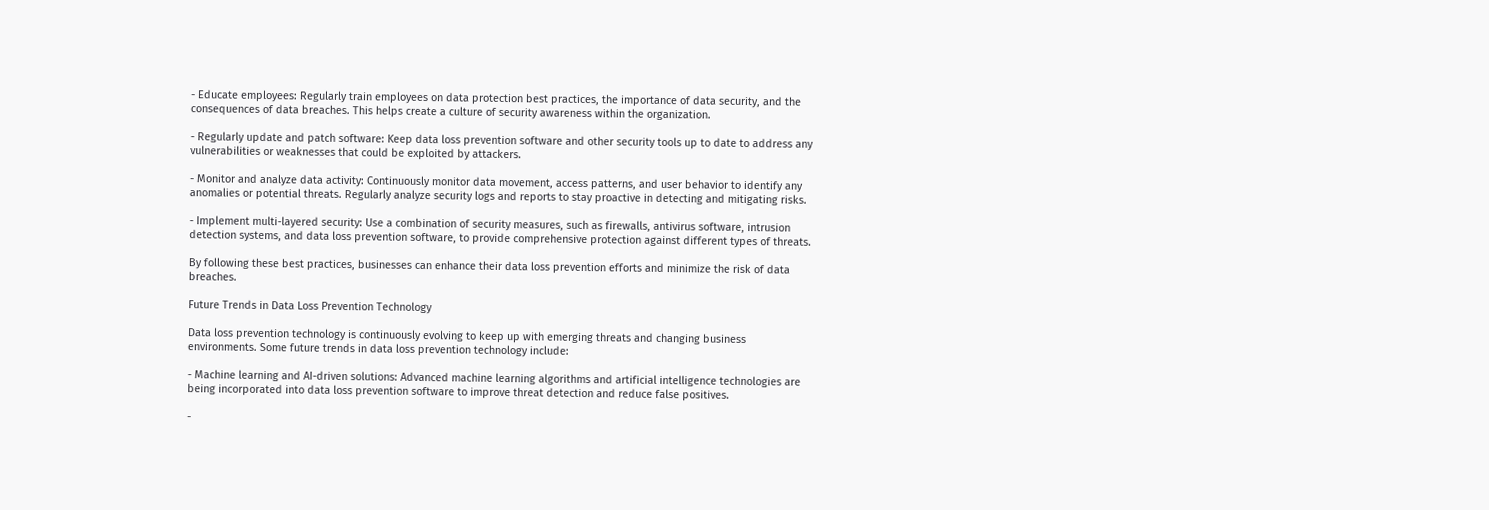- Educate employees: Regularly train employees on data protection best practices, the importance of data security, and the consequences of data breaches. This helps create a culture of security awareness within the organization.

- Regularly update and patch software: Keep data loss prevention software and other security tools up to date to address any vulnerabilities or weaknesses that could be exploited by attackers.

- Monitor and analyze data activity: Continuously monitor data movement, access patterns, and user behavior to identify any anomalies or potential threats. Regularly analyze security logs and reports to stay proactive in detecting and mitigating risks.

- Implement multi-layered security: Use a combination of security measures, such as firewalls, antivirus software, intrusion detection systems, and data loss prevention software, to provide comprehensive protection against different types of threats.

By following these best practices, businesses can enhance their data loss prevention efforts and minimize the risk of data breaches.

Future Trends in Data Loss Prevention Technology

Data loss prevention technology is continuously evolving to keep up with emerging threats and changing business environments. Some future trends in data loss prevention technology include:

- Machine learning and AI-driven solutions: Advanced machine learning algorithms and artificial intelligence technologies are being incorporated into data loss prevention software to improve threat detection and reduce false positives.

-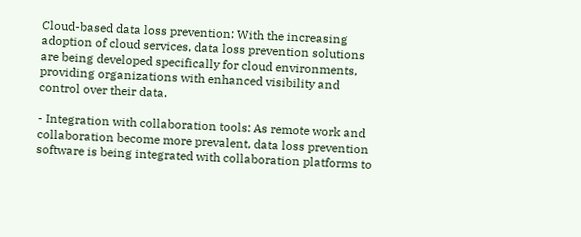Cloud-based data loss prevention: With the increasing adoption of cloud services, data loss prevention solutions are being developed specifically for cloud environments, providing organizations with enhanced visibility and control over their data.

- Integration with collaboration tools: As remote work and collaboration become more prevalent, data loss prevention software is being integrated with collaboration platforms to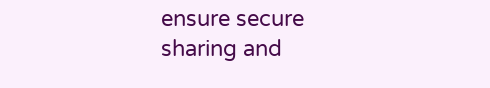ensure secure sharing and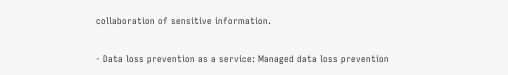collaboration of sensitive information.

- Data loss prevention as a service: Managed data loss prevention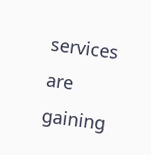services are gaining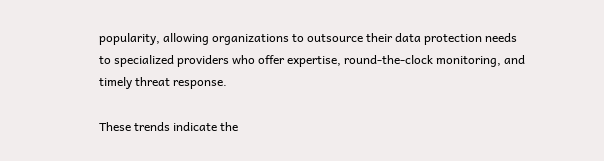popularity, allowing organizations to outsource their data protection needs to specialized providers who offer expertise, round-the-clock monitoring, and timely threat response.

These trends indicate the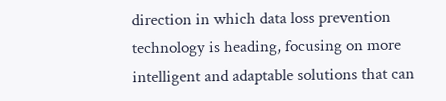direction in which data loss prevention technology is heading, focusing on more intelligent and adaptable solutions that can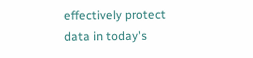effectively protect data in today's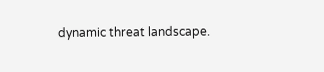dynamic threat landscape.